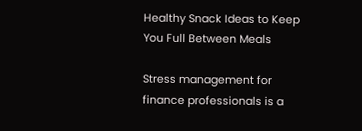Healthy Snack Ideas to Keep You Full Between Meals

Stress management for finance professionals is a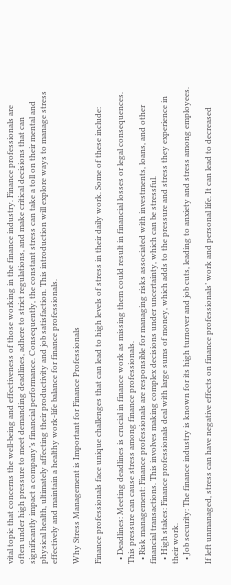vital topic that concerns the well-being and effectiveness of those working in the finance industry. Finance professionals are often under high pressure to meet demanding deadlines, adhere to strict regulations, and make critical decisions that can significantly impact a company’s financial performance. Consequently, the constant stress can take a toll on their mental and physical health, ultimately affecting their productivity and job satisfaction. This introduction will explore ways to manage stress effectively and maintain a healthy work-life balance for finance professionals.

Why Stress Management is Important for Finance Professionals

Finance professionals face unique challenges that can lead to high levels of stress in their daily work. Some of these include:

  • Deadlines: Meeting deadlines is crucial in finance work as missing them could result in financial losses or legal consequences. This pressure can cause stress among finance professionals.
  • Risk management: Finance professionals are responsible for managing risks associated with investments, loans, and other financial transactions. This involves making complex decisions under uncertainty, which can be stressful.
  • High stakes: Finance professionals deal with large sums of money, which adds to the pressure and stress they experience in their work.
  • Job security: The finance industry is known for its high turnover and job cuts, leading to anxiety and stress among employees.

If left unmanaged, stress can have negative effects on finance professionals’ work and personal life. It can lead to decreased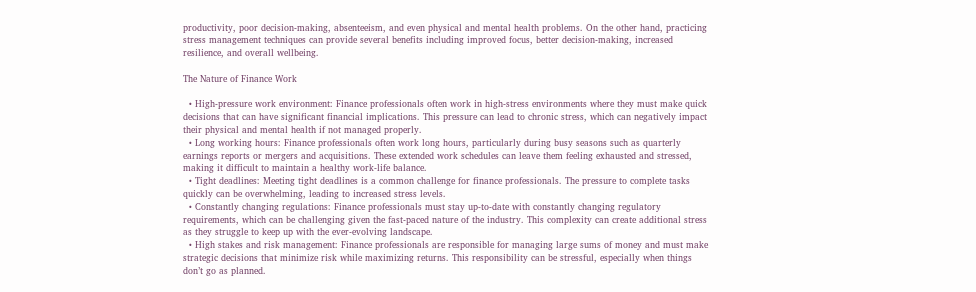productivity, poor decision-making, absenteeism, and even physical and mental health problems. On the other hand, practicing stress management techniques can provide several benefits including improved focus, better decision-making, increased resilience, and overall wellbeing.

The Nature of Finance Work

  • High-pressure work environment: Finance professionals often work in high-stress environments where they must make quick decisions that can have significant financial implications. This pressure can lead to chronic stress, which can negatively impact their physical and mental health if not managed properly.
  • Long working hours: Finance professionals often work long hours, particularly during busy seasons such as quarterly earnings reports or mergers and acquisitions. These extended work schedules can leave them feeling exhausted and stressed, making it difficult to maintain a healthy work-life balance.
  • Tight deadlines: Meeting tight deadlines is a common challenge for finance professionals. The pressure to complete tasks quickly can be overwhelming, leading to increased stress levels.
  • Constantly changing regulations: Finance professionals must stay up-to-date with constantly changing regulatory requirements, which can be challenging given the fast-paced nature of the industry. This complexity can create additional stress as they struggle to keep up with the ever-evolving landscape.
  • High stakes and risk management: Finance professionals are responsible for managing large sums of money and must make strategic decisions that minimize risk while maximizing returns. This responsibility can be stressful, especially when things don’t go as planned.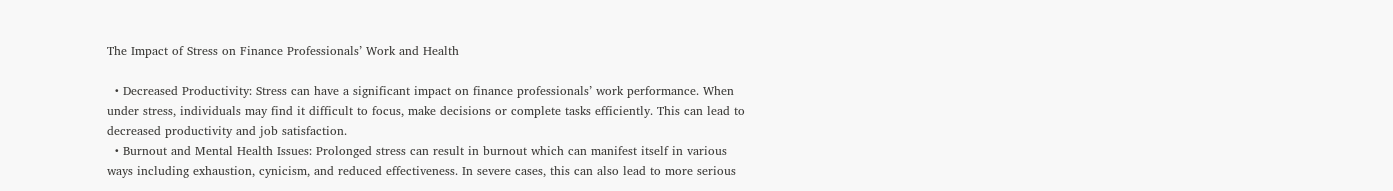The Impact of Stress on Finance Professionals’ Work and Health

  • Decreased Productivity: Stress can have a significant impact on finance professionals’ work performance. When under stress, individuals may find it difficult to focus, make decisions or complete tasks efficiently. This can lead to decreased productivity and job satisfaction.
  • Burnout and Mental Health Issues: Prolonged stress can result in burnout which can manifest itself in various ways including exhaustion, cynicism, and reduced effectiveness. In severe cases, this can also lead to more serious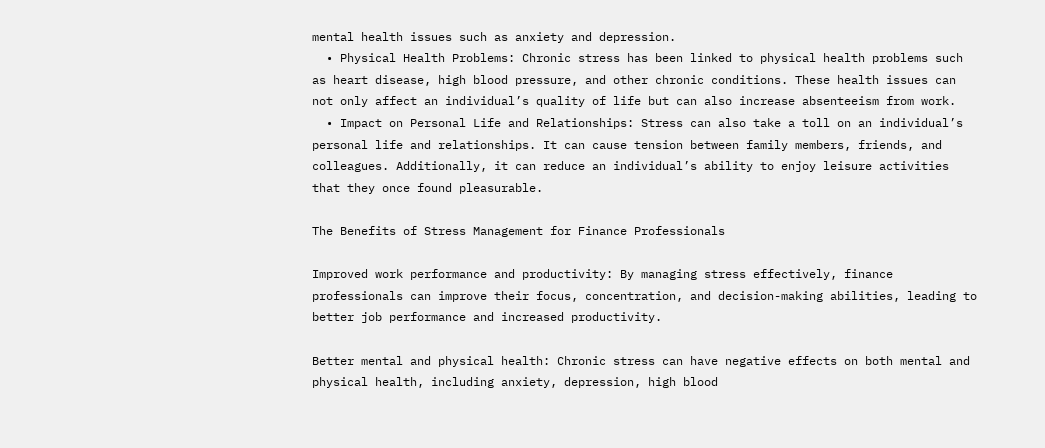mental health issues such as anxiety and depression.
  • Physical Health Problems: Chronic stress has been linked to physical health problems such as heart disease, high blood pressure, and other chronic conditions. These health issues can not only affect an individual’s quality of life but can also increase absenteeism from work.
  • Impact on Personal Life and Relationships: Stress can also take a toll on an individual’s personal life and relationships. It can cause tension between family members, friends, and colleagues. Additionally, it can reduce an individual’s ability to enjoy leisure activities that they once found pleasurable.

The Benefits of Stress Management for Finance Professionals

Improved work performance and productivity: By managing stress effectively, finance professionals can improve their focus, concentration, and decision-making abilities, leading to better job performance and increased productivity.

Better mental and physical health: Chronic stress can have negative effects on both mental and physical health, including anxiety, depression, high blood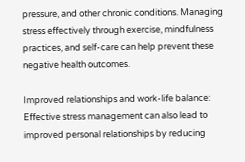pressure, and other chronic conditions. Managing stress effectively through exercise, mindfulness practices, and self-care can help prevent these negative health outcomes.

Improved relationships and work-life balance: Effective stress management can also lead to improved personal relationships by reducing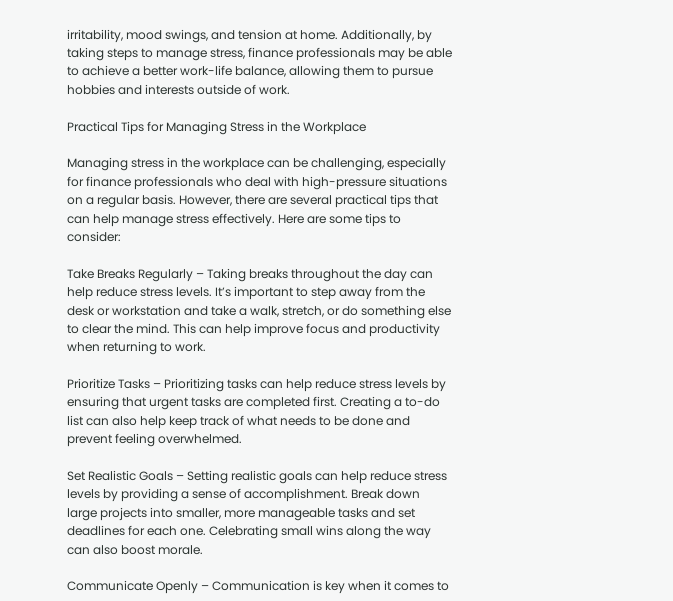irritability, mood swings, and tension at home. Additionally, by taking steps to manage stress, finance professionals may be able to achieve a better work-life balance, allowing them to pursue hobbies and interests outside of work.

Practical Tips for Managing Stress in the Workplace

Managing stress in the workplace can be challenging, especially for finance professionals who deal with high-pressure situations on a regular basis. However, there are several practical tips that can help manage stress effectively. Here are some tips to consider:

Take Breaks Regularly – Taking breaks throughout the day can help reduce stress levels. It’s important to step away from the desk or workstation and take a walk, stretch, or do something else to clear the mind. This can help improve focus and productivity when returning to work.

Prioritize Tasks – Prioritizing tasks can help reduce stress levels by ensuring that urgent tasks are completed first. Creating a to-do list can also help keep track of what needs to be done and prevent feeling overwhelmed.

Set Realistic Goals – Setting realistic goals can help reduce stress levels by providing a sense of accomplishment. Break down large projects into smaller, more manageable tasks and set deadlines for each one. Celebrating small wins along the way can also boost morale.

Communicate Openly – Communication is key when it comes to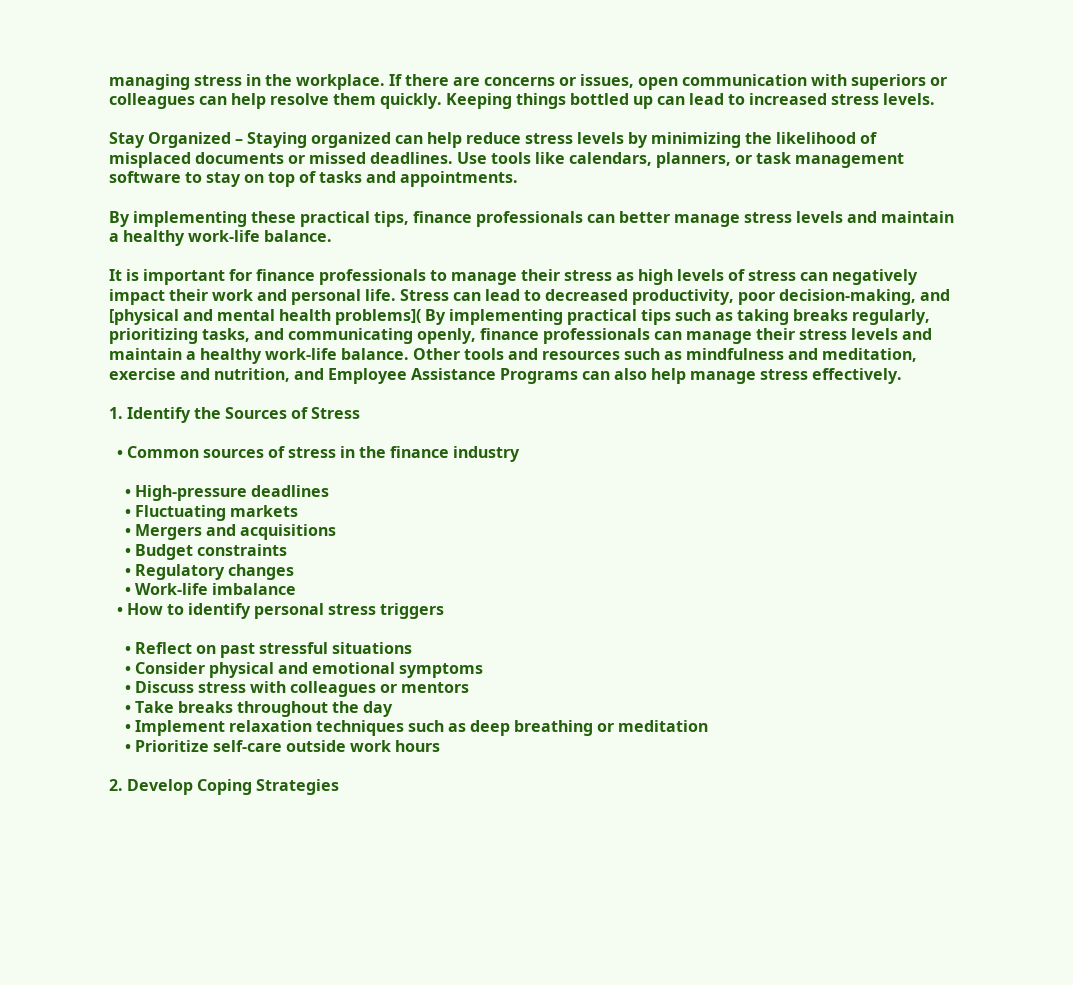managing stress in the workplace. If there are concerns or issues, open communication with superiors or colleagues can help resolve them quickly. Keeping things bottled up can lead to increased stress levels.

Stay Organized – Staying organized can help reduce stress levels by minimizing the likelihood of misplaced documents or missed deadlines. Use tools like calendars, planners, or task management software to stay on top of tasks and appointments.

By implementing these practical tips, finance professionals can better manage stress levels and maintain a healthy work-life balance.

It is important for finance professionals to manage their stress as high levels of stress can negatively impact their work and personal life. Stress can lead to decreased productivity, poor decision-making, and [physical and mental health problems]( By implementing practical tips such as taking breaks regularly, prioritizing tasks, and communicating openly, finance professionals can manage their stress levels and maintain a healthy work-life balance. Other tools and resources such as mindfulness and meditation, exercise and nutrition, and Employee Assistance Programs can also help manage stress effectively.

1. Identify the Sources of Stress

  • Common sources of stress in the finance industry

    • High-pressure deadlines
    • Fluctuating markets
    • Mergers and acquisitions
    • Budget constraints
    • Regulatory changes
    • Work-life imbalance
  • How to identify personal stress triggers

    • Reflect on past stressful situations
    • Consider physical and emotional symptoms
    • Discuss stress with colleagues or mentors
    • Take breaks throughout the day
    • Implement relaxation techniques such as deep breathing or meditation
    • Prioritize self-care outside work hours

2. Develop Coping Strategies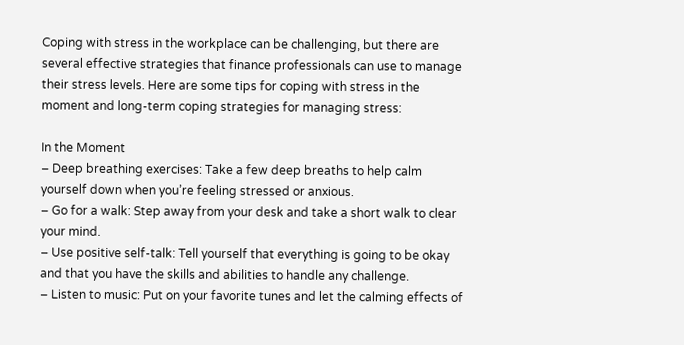Coping with stress in the workplace can be challenging, but there are several effective strategies that finance professionals can use to manage their stress levels. Here are some tips for coping with stress in the moment and long-term coping strategies for managing stress:

In the Moment
– Deep breathing exercises: Take a few deep breaths to help calm yourself down when you’re feeling stressed or anxious.
– Go for a walk: Step away from your desk and take a short walk to clear your mind.
– Use positive self-talk: Tell yourself that everything is going to be okay and that you have the skills and abilities to handle any challenge.
– Listen to music: Put on your favorite tunes and let the calming effects of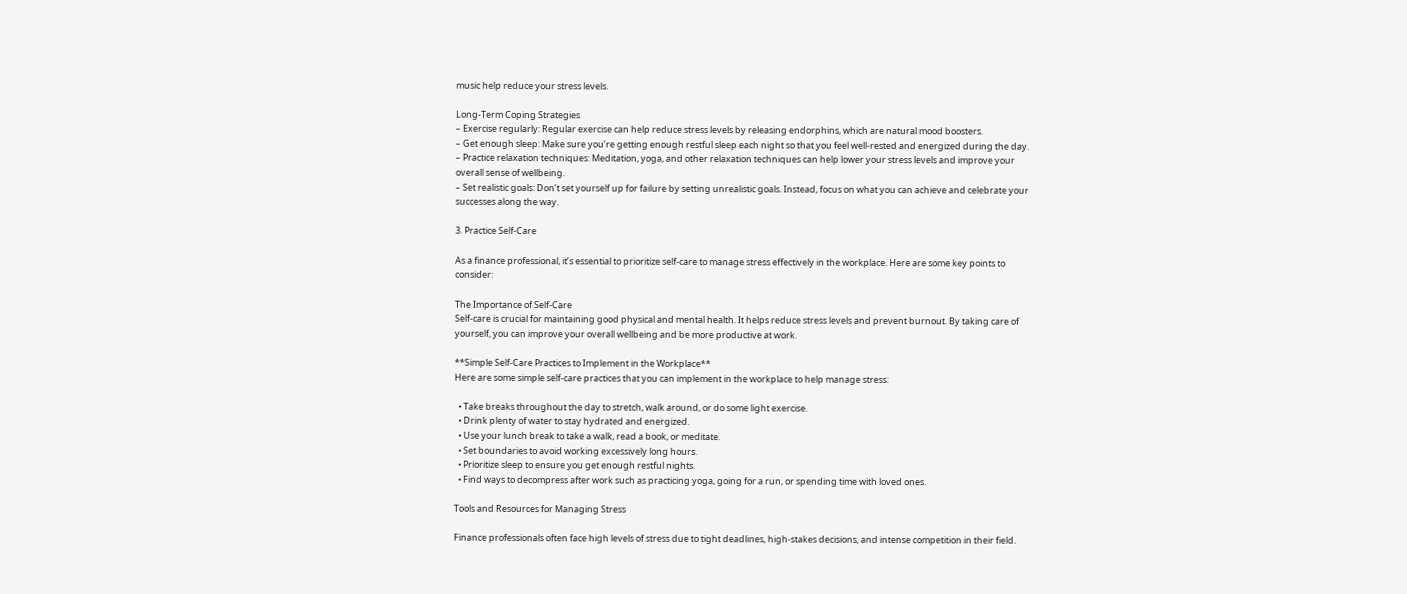music help reduce your stress levels.

Long-Term Coping Strategies
– Exercise regularly: Regular exercise can help reduce stress levels by releasing endorphins, which are natural mood boosters.
– Get enough sleep: Make sure you’re getting enough restful sleep each night so that you feel well-rested and energized during the day.
– Practice relaxation techniques: Meditation, yoga, and other relaxation techniques can help lower your stress levels and improve your overall sense of wellbeing.
– Set realistic goals: Don’t set yourself up for failure by setting unrealistic goals. Instead, focus on what you can achieve and celebrate your successes along the way.

3. Practice Self-Care

As a finance professional, it’s essential to prioritize self-care to manage stress effectively in the workplace. Here are some key points to consider:

The Importance of Self-Care
Self-care is crucial for maintaining good physical and mental health. It helps reduce stress levels and prevent burnout. By taking care of yourself, you can improve your overall wellbeing and be more productive at work.

**Simple Self-Care Practices to Implement in the Workplace**
Here are some simple self-care practices that you can implement in the workplace to help manage stress:

  • Take breaks throughout the day to stretch, walk around, or do some light exercise.
  • Drink plenty of water to stay hydrated and energized.
  • Use your lunch break to take a walk, read a book, or meditate.
  • Set boundaries to avoid working excessively long hours.
  • Prioritize sleep to ensure you get enough restful nights.
  • Find ways to decompress after work such as practicing yoga, going for a run, or spending time with loved ones.

Tools and Resources for Managing Stress

Finance professionals often face high levels of stress due to tight deadlines, high-stakes decisions, and intense competition in their field.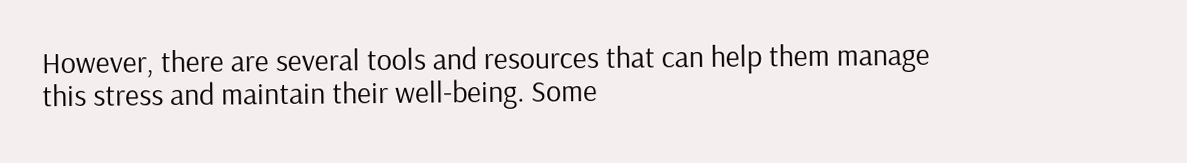However, there are several tools and resources that can help them manage this stress and maintain their well-being. Some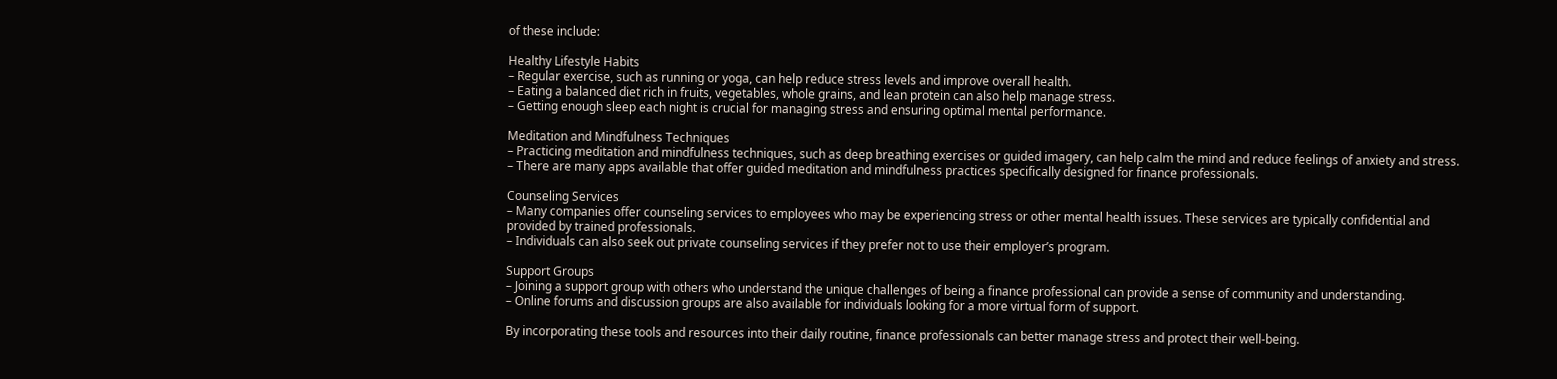of these include:

Healthy Lifestyle Habits
– Regular exercise, such as running or yoga, can help reduce stress levels and improve overall health.
– Eating a balanced diet rich in fruits, vegetables, whole grains, and lean protein can also help manage stress.
– Getting enough sleep each night is crucial for managing stress and ensuring optimal mental performance.

Meditation and Mindfulness Techniques
– Practicing meditation and mindfulness techniques, such as deep breathing exercises or guided imagery, can help calm the mind and reduce feelings of anxiety and stress.
– There are many apps available that offer guided meditation and mindfulness practices specifically designed for finance professionals.

Counseling Services
– Many companies offer counseling services to employees who may be experiencing stress or other mental health issues. These services are typically confidential and provided by trained professionals.
– Individuals can also seek out private counseling services if they prefer not to use their employer’s program.

Support Groups
– Joining a support group with others who understand the unique challenges of being a finance professional can provide a sense of community and understanding.
– Online forums and discussion groups are also available for individuals looking for a more virtual form of support.

By incorporating these tools and resources into their daily routine, finance professionals can better manage stress and protect their well-being.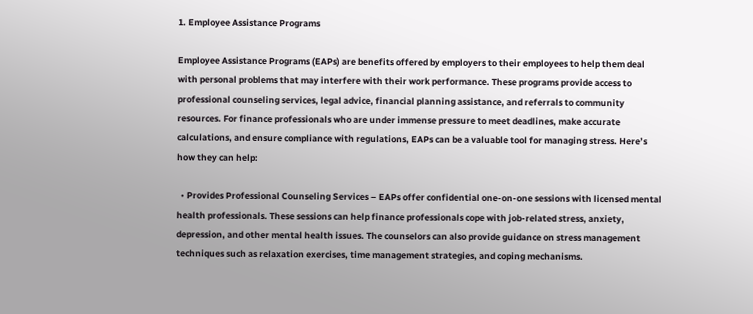1. Employee Assistance Programs

Employee Assistance Programs (EAPs) are benefits offered by employers to their employees to help them deal with personal problems that may interfere with their work performance. These programs provide access to professional counseling services, legal advice, financial planning assistance, and referrals to community resources. For finance professionals who are under immense pressure to meet deadlines, make accurate calculations, and ensure compliance with regulations, EAPs can be a valuable tool for managing stress. Here’s how they can help:

  • Provides Professional Counseling Services – EAPs offer confidential one-on-one sessions with licensed mental health professionals. These sessions can help finance professionals cope with job-related stress, anxiety, depression, and other mental health issues. The counselors can also provide guidance on stress management techniques such as relaxation exercises, time management strategies, and coping mechanisms.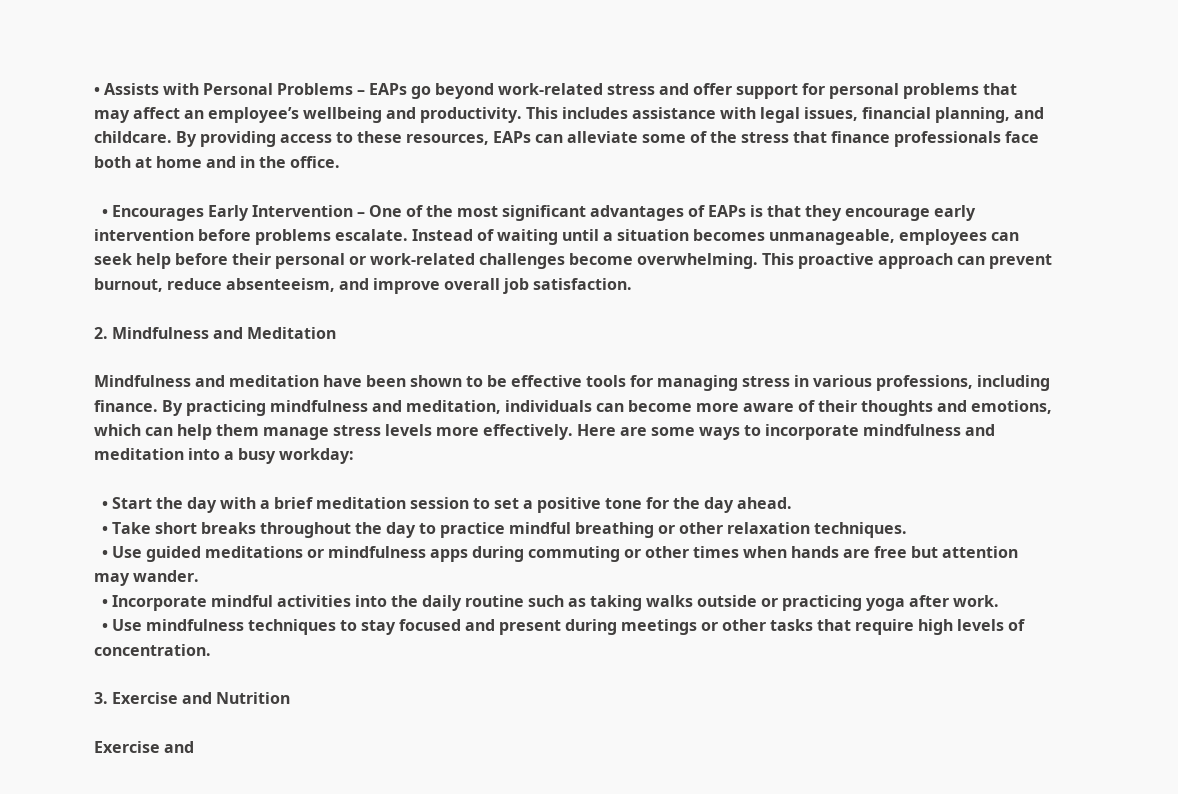• Assists with Personal Problems – EAPs go beyond work-related stress and offer support for personal problems that may affect an employee’s wellbeing and productivity. This includes assistance with legal issues, financial planning, and childcare. By providing access to these resources, EAPs can alleviate some of the stress that finance professionals face both at home and in the office.

  • Encourages Early Intervention – One of the most significant advantages of EAPs is that they encourage early intervention before problems escalate. Instead of waiting until a situation becomes unmanageable, employees can seek help before their personal or work-related challenges become overwhelming. This proactive approach can prevent burnout, reduce absenteeism, and improve overall job satisfaction.

2. Mindfulness and Meditation

Mindfulness and meditation have been shown to be effective tools for managing stress in various professions, including finance. By practicing mindfulness and meditation, individuals can become more aware of their thoughts and emotions, which can help them manage stress levels more effectively. Here are some ways to incorporate mindfulness and meditation into a busy workday:

  • Start the day with a brief meditation session to set a positive tone for the day ahead.
  • Take short breaks throughout the day to practice mindful breathing or other relaxation techniques.
  • Use guided meditations or mindfulness apps during commuting or other times when hands are free but attention may wander.
  • Incorporate mindful activities into the daily routine such as taking walks outside or practicing yoga after work.
  • Use mindfulness techniques to stay focused and present during meetings or other tasks that require high levels of concentration.

3. Exercise and Nutrition

Exercise and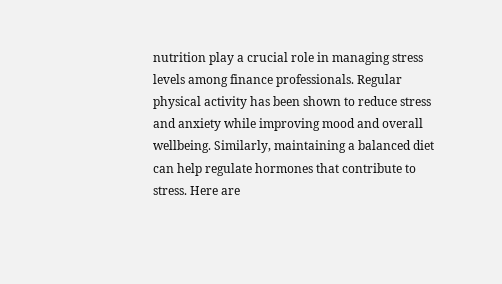nutrition play a crucial role in managing stress levels among finance professionals. Regular physical activity has been shown to reduce stress and anxiety while improving mood and overall wellbeing. Similarly, maintaining a balanced diet can help regulate hormones that contribute to stress. Here are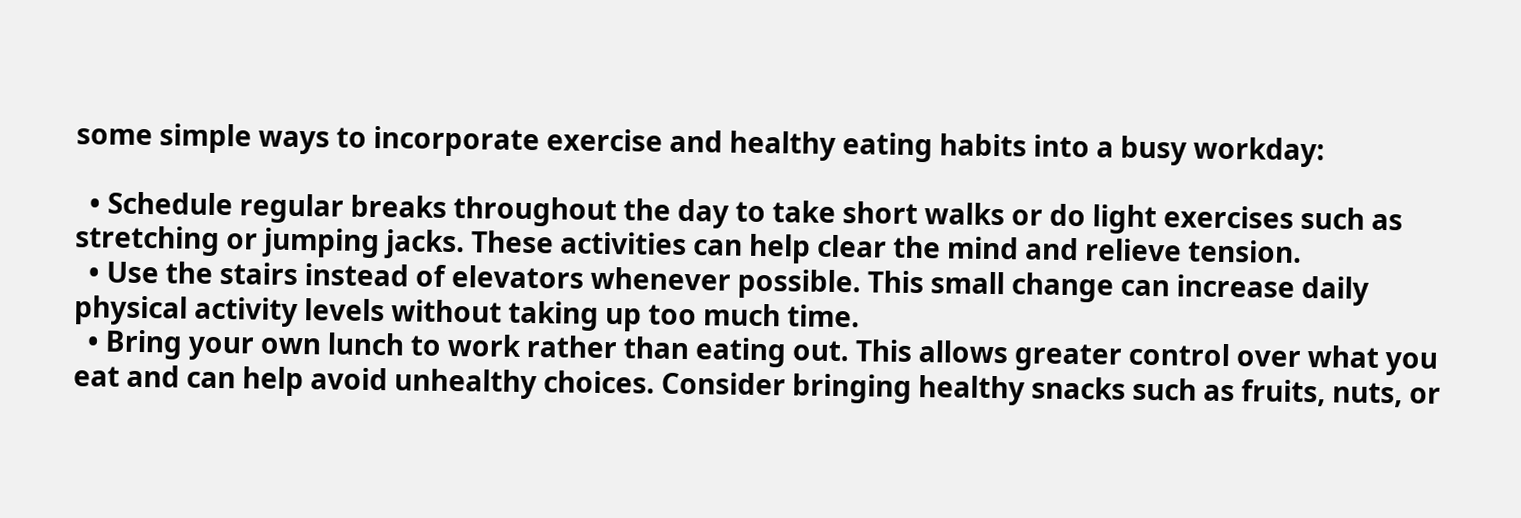some simple ways to incorporate exercise and healthy eating habits into a busy workday:

  • Schedule regular breaks throughout the day to take short walks or do light exercises such as stretching or jumping jacks. These activities can help clear the mind and relieve tension.
  • Use the stairs instead of elevators whenever possible. This small change can increase daily physical activity levels without taking up too much time.
  • Bring your own lunch to work rather than eating out. This allows greater control over what you eat and can help avoid unhealthy choices. Consider bringing healthy snacks such as fruits, nuts, or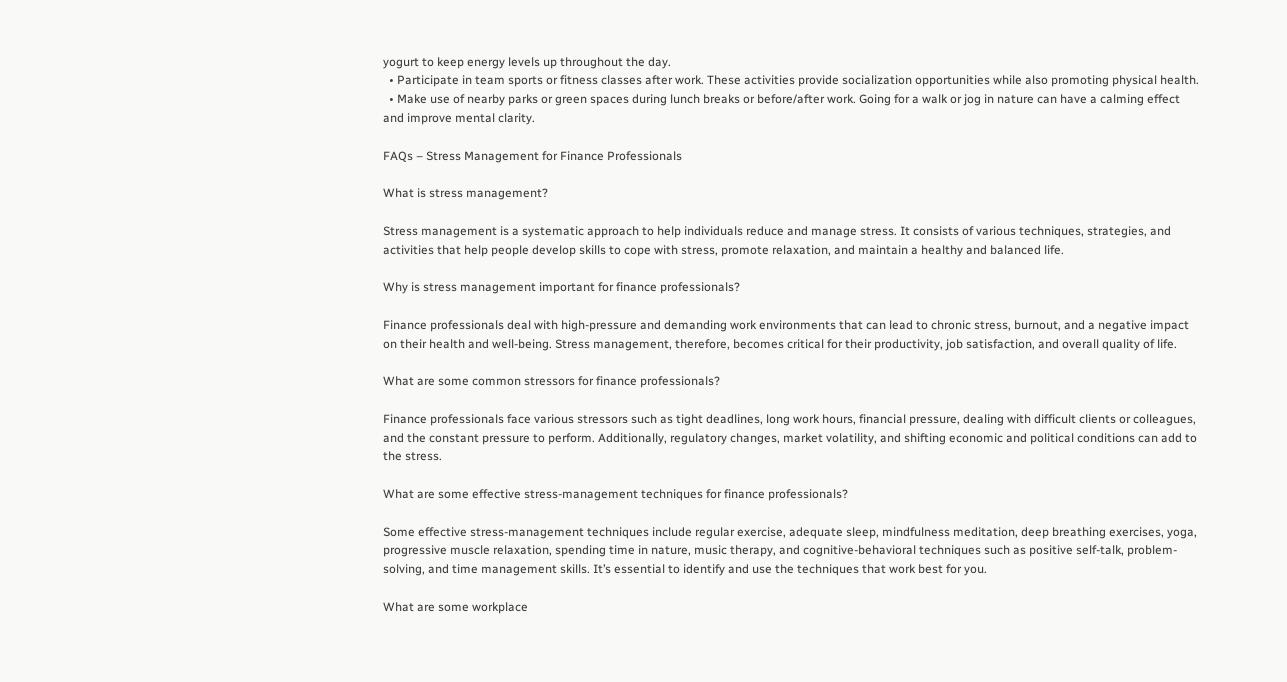yogurt to keep energy levels up throughout the day.
  • Participate in team sports or fitness classes after work. These activities provide socialization opportunities while also promoting physical health.
  • Make use of nearby parks or green spaces during lunch breaks or before/after work. Going for a walk or jog in nature can have a calming effect and improve mental clarity.

FAQs – Stress Management for Finance Professionals

What is stress management?

Stress management is a systematic approach to help individuals reduce and manage stress. It consists of various techniques, strategies, and activities that help people develop skills to cope with stress, promote relaxation, and maintain a healthy and balanced life.

Why is stress management important for finance professionals?

Finance professionals deal with high-pressure and demanding work environments that can lead to chronic stress, burnout, and a negative impact on their health and well-being. Stress management, therefore, becomes critical for their productivity, job satisfaction, and overall quality of life.

What are some common stressors for finance professionals?

Finance professionals face various stressors such as tight deadlines, long work hours, financial pressure, dealing with difficult clients or colleagues, and the constant pressure to perform. Additionally, regulatory changes, market volatility, and shifting economic and political conditions can add to the stress.

What are some effective stress-management techniques for finance professionals?

Some effective stress-management techniques include regular exercise, adequate sleep, mindfulness meditation, deep breathing exercises, yoga, progressive muscle relaxation, spending time in nature, music therapy, and cognitive-behavioral techniques such as positive self-talk, problem-solving, and time management skills. It’s essential to identify and use the techniques that work best for you.

What are some workplace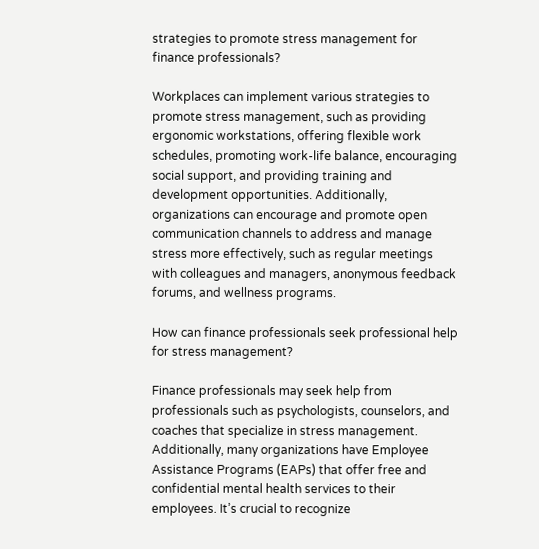strategies to promote stress management for finance professionals?

Workplaces can implement various strategies to promote stress management, such as providing ergonomic workstations, offering flexible work schedules, promoting work-life balance, encouraging social support, and providing training and development opportunities. Additionally, organizations can encourage and promote open communication channels to address and manage stress more effectively, such as regular meetings with colleagues and managers, anonymous feedback forums, and wellness programs.

How can finance professionals seek professional help for stress management?

Finance professionals may seek help from professionals such as psychologists, counselors, and coaches that specialize in stress management. Additionally, many organizations have Employee Assistance Programs (EAPs) that offer free and confidential mental health services to their employees. It’s crucial to recognize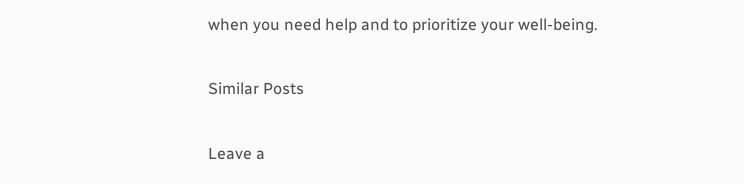when you need help and to prioritize your well-being.

Similar Posts

Leave a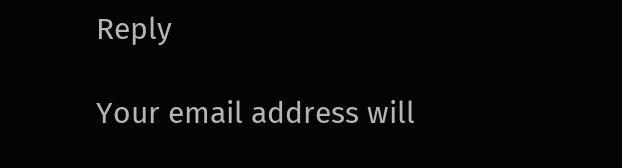Reply

Your email address will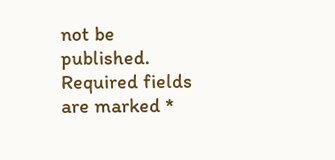not be published. Required fields are marked *